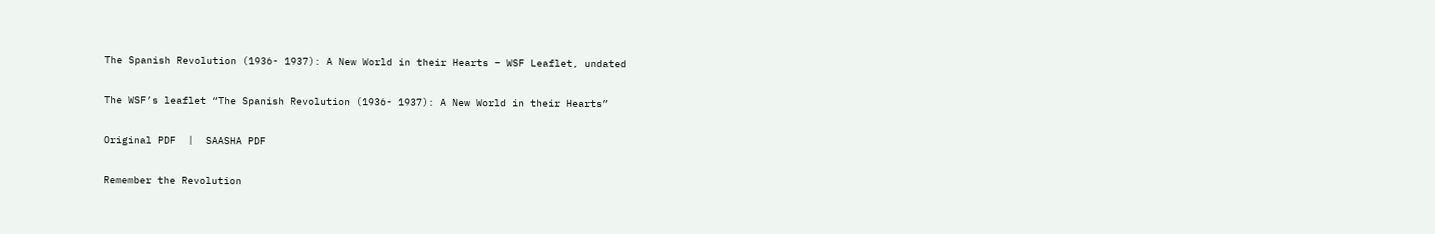The Spanish Revolution (1936- 1937): A New World in their Hearts – WSF Leaflet, undated

The WSF’s leaflet “The Spanish Revolution (1936- 1937): A New World in their Hearts”

Original PDF  |  SAASHA PDF

Remember the Revolution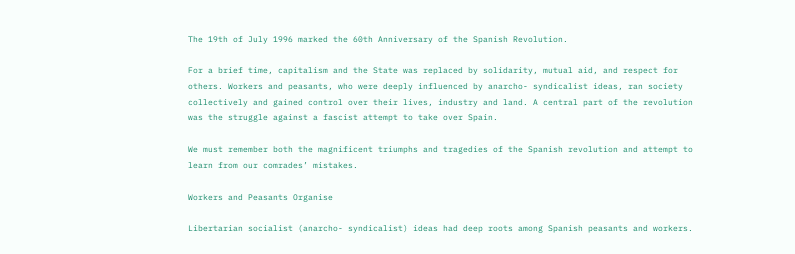The 19th of July 1996 marked the 60th Anniversary of the Spanish Revolution.

For a brief time, capitalism and the State was replaced by solidarity, mutual aid, and respect for others. Workers and peasants, who were deeply influenced by anarcho- syndicalist ideas, ran society collectively and gained control over their lives, industry and land. A central part of the revolution was the struggle against a fascist attempt to take over Spain.

We must remember both the magnificent triumphs and tragedies of the Spanish revolution and attempt to learn from our comrades’ mistakes.

Workers and Peasants Organise

Libertarian socialist (anarcho- syndicalist) ideas had deep roots among Spanish peasants and workers.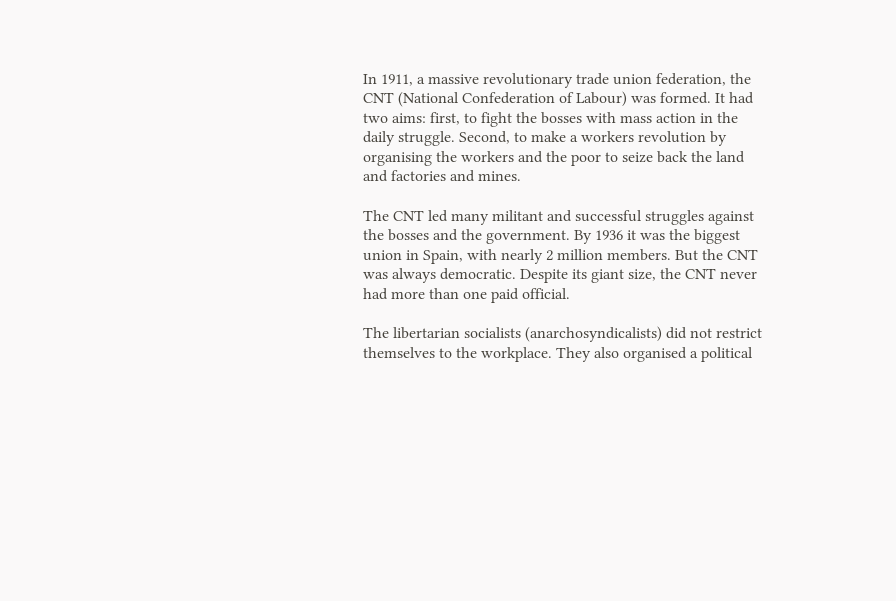In 1911, a massive revolutionary trade union federation, the CNT (National Confederation of Labour) was formed. It had two aims: first, to fight the bosses with mass action in the daily struggle. Second, to make a workers revolution by organising the workers and the poor to seize back the land and factories and mines.

The CNT led many militant and successful struggles against the bosses and the government. By 1936 it was the biggest union in Spain, with nearly 2 million members. But the CNT was always democratic. Despite its giant size, the CNT never had more than one paid official.

The libertarian socialists (anarchosyndicalists) did not restrict themselves to the workplace. They also organised a political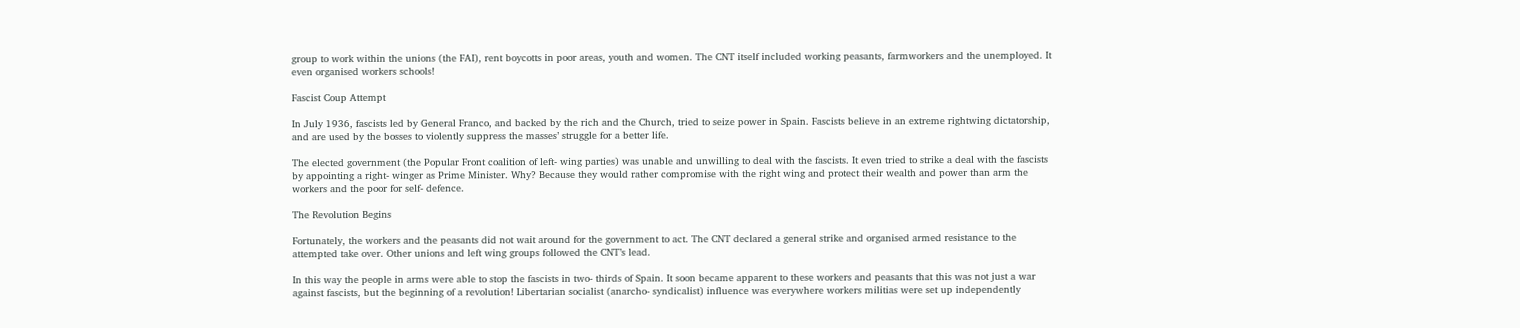group to work within the unions (the FAI), rent boycotts in poor areas, youth and women. The CNT itself included working peasants, farmworkers and the unemployed. It even organised workers schools!

Fascist Coup Attempt

In July 1936, fascists led by General Franco, and backed by the rich and the Church, tried to seize power in Spain. Fascists believe in an extreme rightwing dictatorship, and are used by the bosses to violently suppress the masses’ struggle for a better life.

The elected government (the Popular Front coalition of left- wing parties) was unable and unwilling to deal with the fascists. It even tried to strike a deal with the fascists by appointing a right- winger as Prime Minister. Why? Because they would rather compromise with the right wing and protect their wealth and power than arm the workers and the poor for self- defence.

The Revolution Begins

Fortunately, the workers and the peasants did not wait around for the government to act. The CNT declared a general strike and organised armed resistance to the attempted take over. Other unions and left wing groups followed the CNT’s lead.

In this way the people in arms were able to stop the fascists in two- thirds of Spain. It soon became apparent to these workers and peasants that this was not just a war against fascists, but the beginning of a revolution! Libertarian socialist (anarcho- syndicalist) influence was everywhere workers militias were set up independently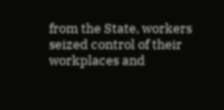from the State, workers seized control of their workplaces and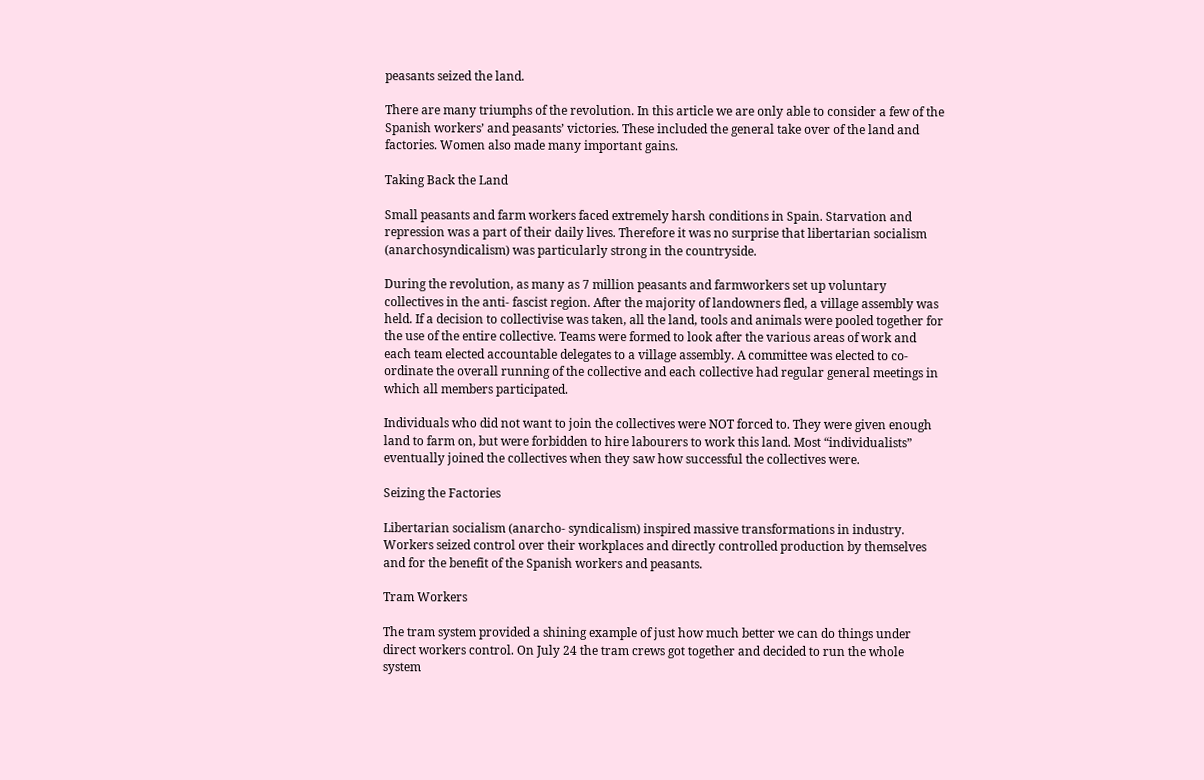peasants seized the land.

There are many triumphs of the revolution. In this article we are only able to consider a few of the Spanish workers’ and peasants’ victories. These included the general take over of the land and factories. Women also made many important gains.

Taking Back the Land

Small peasants and farm workers faced extremely harsh conditions in Spain. Starvation and repression was a part of their daily lives. Therefore it was no surprise that libertarian socialism (anarchosyndicalism) was particularly strong in the countryside.

During the revolution, as many as 7 million peasants and farmworkers set up voluntary collectives in the anti- fascist region. After the majority of landowners fled, a village assembly was held. If a decision to collectivise was taken, all the land, tools and animals were pooled together for the use of the entire collective. Teams were formed to look after the various areas of work and each team elected accountable delegates to a village assembly. A committee was elected to co- ordinate the overall running of the collective and each collective had regular general meetings in which all members participated.

Individuals who did not want to join the collectives were NOT forced to. They were given enough land to farm on, but were forbidden to hire labourers to work this land. Most “individualists” eventually joined the collectives when they saw how successful the collectives were.

Seizing the Factories

Libertarian socialism (anarcho- syndicalism) inspired massive transformations in industry. Workers seized control over their workplaces and directly controlled production by themselves and for the benefit of the Spanish workers and peasants.

Tram Workers

The tram system provided a shining example of just how much better we can do things under direct workers control. On July 24 the tram crews got together and decided to run the whole system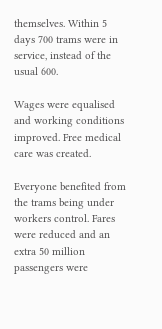themselves. Within 5 days 700 trams were in service, instead of the usual 600.

Wages were equalised and working conditions improved. Free medical care was created.

Everyone benefited from the trams being under workers control. Fares were reduced and an extra 50 million passengers were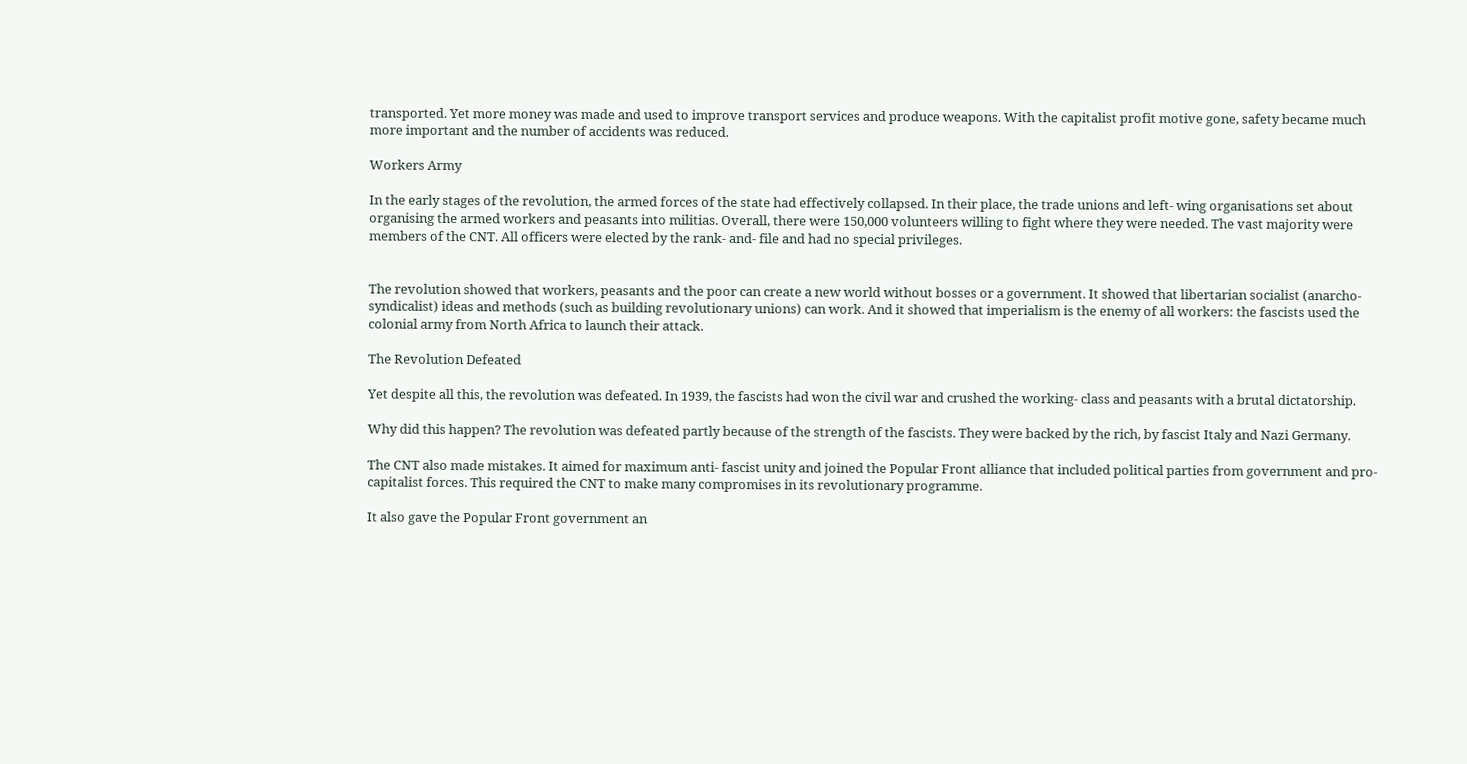transported. Yet more money was made and used to improve transport services and produce weapons. With the capitalist profit motive gone, safety became much more important and the number of accidents was reduced.

Workers Army

In the early stages of the revolution, the armed forces of the state had effectively collapsed. In their place, the trade unions and left- wing organisations set about organising the armed workers and peasants into militias. Overall, there were 150,000 volunteers willing to fight where they were needed. The vast majority were members of the CNT. All officers were elected by the rank- and- file and had no special privileges.


The revolution showed that workers, peasants and the poor can create a new world without bosses or a government. It showed that libertarian socialist (anarcho- syndicalist) ideas and methods (such as building revolutionary unions) can work. And it showed that imperialism is the enemy of all workers: the fascists used the colonial army from North Africa to launch their attack.

The Revolution Defeated

Yet despite all this, the revolution was defeated. In 1939, the fascists had won the civil war and crushed the working- class and peasants with a brutal dictatorship.

Why did this happen? The revolution was defeated partly because of the strength of the fascists. They were backed by the rich, by fascist Italy and Nazi Germany.

The CNT also made mistakes. It aimed for maximum anti- fascist unity and joined the Popular Front alliance that included political parties from government and pro- capitalist forces. This required the CNT to make many compromises in its revolutionary programme.

It also gave the Popular Front government an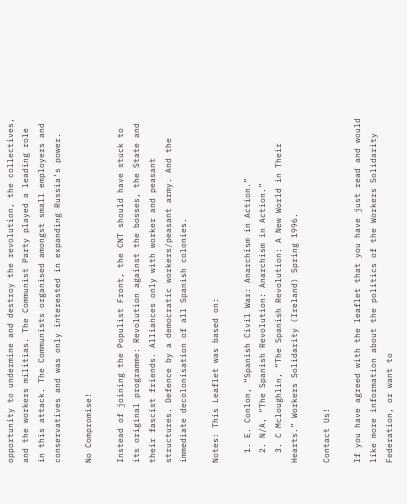opportunity to undermine and destroy the revolution, the collectives, and the workers militias. The Communist Party played a leading role in this attack. The Communists organised amongst small employers and conservatives and was only interested in expanding Russia’s power.

No Compromise!

Instead of joining the Populist Front, the CNT should have stuck to its original programme: Revolution against the bosses, the State and their fascist friends. Alliances only with worker and peasant structures. Defence by a democratic workers/peasant army. And the immediate decolonisation of all Spanish colonies.

Notes: This Leaflet was based on:

  1. E. Conlon, “Spanish Civil War: Anarchism in Action.”
  2. N/A, “The Spanish Revolution: Anarchism in Action.”
  3. C Mcloughlin, “The Spanish Revolution: A New World in Their Hearts.” Workers Solidarity (Ireland) Spring 1996.

Contact Us!

If you have agreed with the leaflet that you have just read and would like more information about the politics of the Workers Solidarity Federation, or want to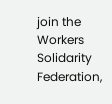join the Workers Solidarity Federation,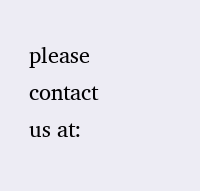please contact us at: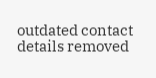outdated contact details removed